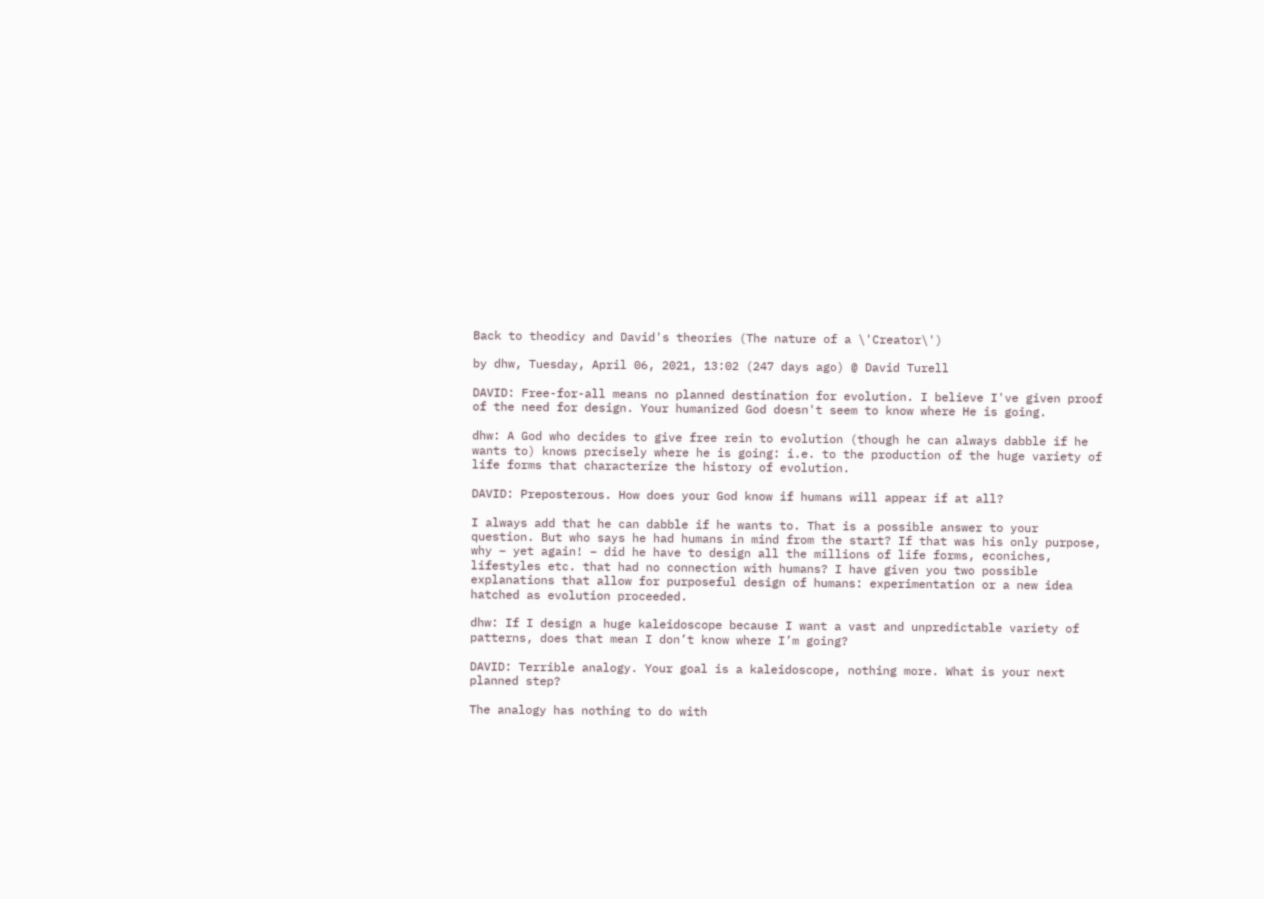Back to theodicy and David's theories (The nature of a \'Creator\')

by dhw, Tuesday, April 06, 2021, 13:02 (247 days ago) @ David Turell

DAVID: Free-for-all means no planned destination for evolution. I believe I've given proof of the need for design. Your humanized God doesn't seem to know where He is going.

dhw: A God who decides to give free rein to evolution (though he can always dabble if he wants to) knows precisely where he is going: i.e. to the production of the huge variety of life forms that characterize the history of evolution.

DAVID: Preposterous. How does your God know if humans will appear if at all?

I always add that he can dabble if he wants to. That is a possible answer to your question. But who says he had humans in mind from the start? If that was his only purpose, why – yet again! – did he have to design all the millions of life forms, econiches, lifestyles etc. that had no connection with humans? I have given you two possible explanations that allow for purposeful design of humans: experimentation or a new idea hatched as evolution proceeded.

dhw: If I design a huge kaleidoscope because I want a vast and unpredictable variety of patterns, does that mean I don’t know where I’m going?

DAVID: Terrible analogy. Your goal is a kaleidoscope, nothing more. What is your next planned step?

The analogy has nothing to do with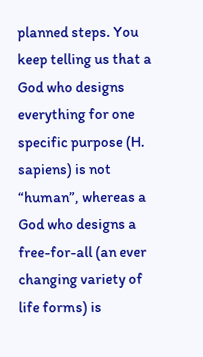planned steps. You keep telling us that a God who designs everything for one specific purpose (H. sapiens) is not “human”, whereas a God who designs a free-for-all (an ever changing variety of life forms) is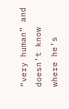“very human” and doesn’t know where he’s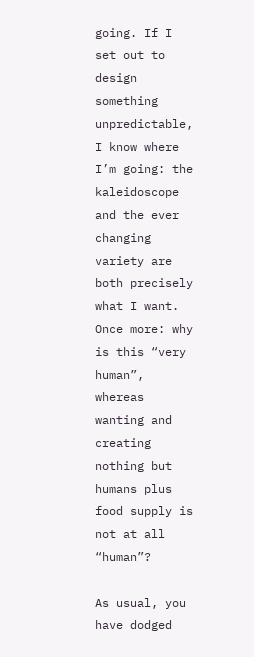going. If I set out to design something unpredictable, I know where I’m going: the kaleidoscope and the ever changing variety are both precisely what I want. Once more: why is this “very human”, whereas wanting and creating nothing but humans plus food supply is not at all “human”?

As usual, you have dodged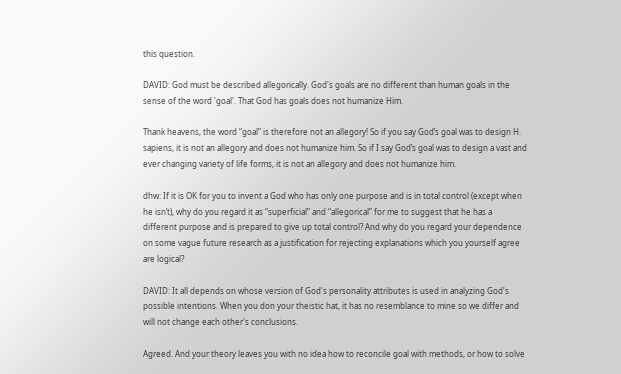this question.

DAVID: God must be described allegorically. God's goals are no different than human goals in the sense of the word 'goal'. That God has goals does not humanize Him.

Thank heavens, the word “goal” is therefore not an allegory! So if you say God’s goal was to design H. sapiens, it is not an allegory and does not humanize him. So if I say God’s goal was to design a vast and ever changing variety of life forms, it is not an allegory and does not humanize him.

dhw: If it is OK for you to invent a God who has only one purpose and is in total control (except when he isn’t), why do you regard it as “superficial” and “allegorical” for me to suggest that he has a different purpose and is prepared to give up total control? And why do you regard your dependence on some vague future research as a justification for rejecting explanations which you yourself agree are logical?

DAVID: It all depends on whose version of God's personality attributes is used in analyzing God's possible intentions. When you don your theistic hat, it has no resemblance to mine so we differ and will not change each other's conclusions.

Agreed. And your theory leaves you with no idea how to reconcile goal with methods, or how to solve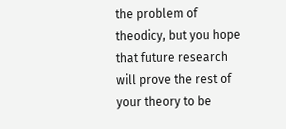the problem of theodicy, but you hope that future research will prove the rest of your theory to be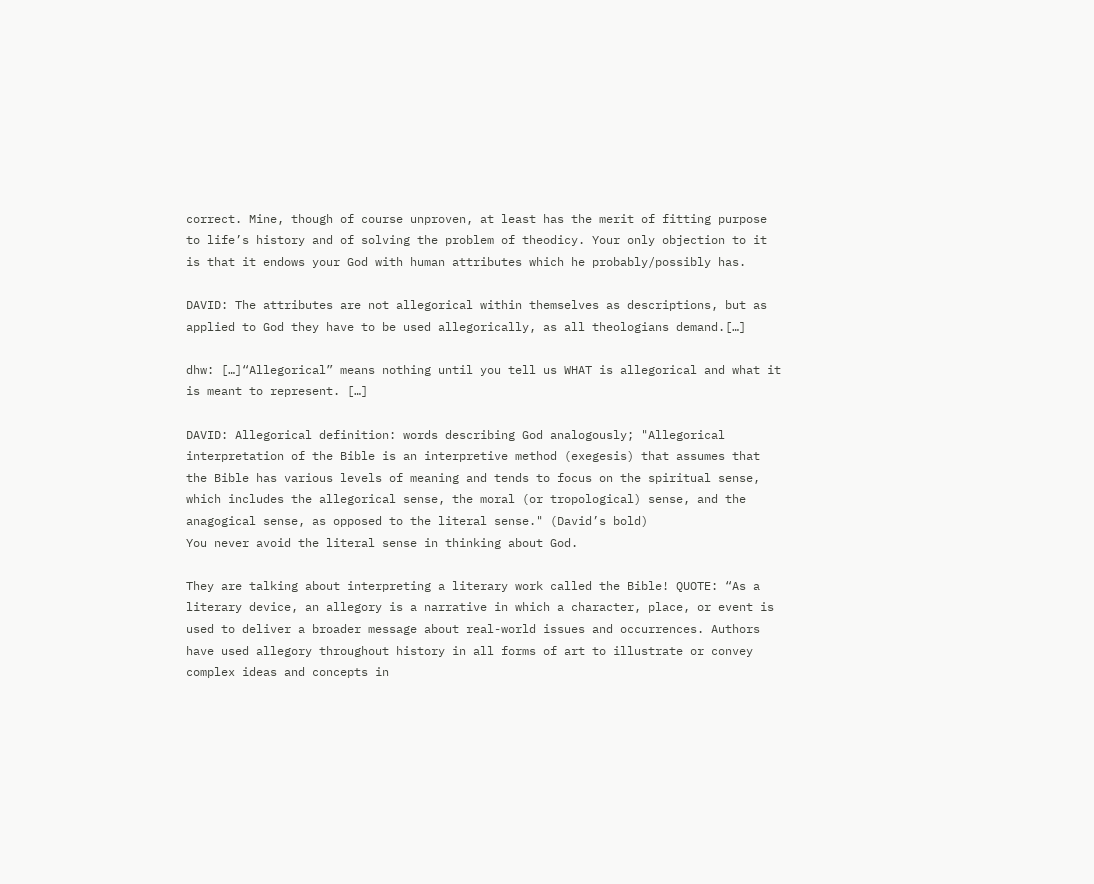correct. Mine, though of course unproven, at least has the merit of fitting purpose to life’s history and of solving the problem of theodicy. Your only objection to it is that it endows your God with human attributes which he probably/possibly has.

DAVID: The attributes are not allegorical within themselves as descriptions, but as applied to God they have to be used allegorically, as all theologians demand.[…]

dhw: […]“Allegorical” means nothing until you tell us WHAT is allegorical and what it is meant to represent. […]

DAVID: Allegorical definition: words describing God analogously; "Allegorical interpretation of the Bible is an interpretive method (exegesis) that assumes that the Bible has various levels of meaning and tends to focus on the spiritual sense, which includes the allegorical sense, the moral (or tropological) sense, and the anagogical sense, as opposed to the literal sense." (David’s bold)
You never avoid the literal sense in thinking about God.

They are talking about interpreting a literary work called the Bible! QUOTE: “As a literary device, an allegory is a narrative in which a character, place, or event is used to deliver a broader message about real-world issues and occurrences. Authors have used allegory throughout history in all forms of art to illustrate or convey complex ideas and concepts in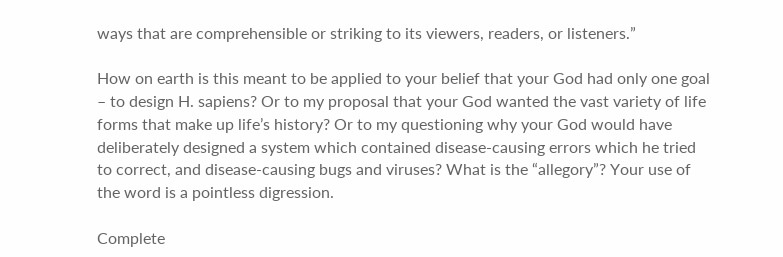ways that are comprehensible or striking to its viewers, readers, or listeners.”

How on earth is this meant to be applied to your belief that your God had only one goal – to design H. sapiens? Or to my proposal that your God wanted the vast variety of life forms that make up life’s history? Or to my questioning why your God would have deliberately designed a system which contained disease-causing errors which he tried to correct, and disease-causing bugs and viruses? What is the “allegory”? Your use of the word is a pointless digression.

Complete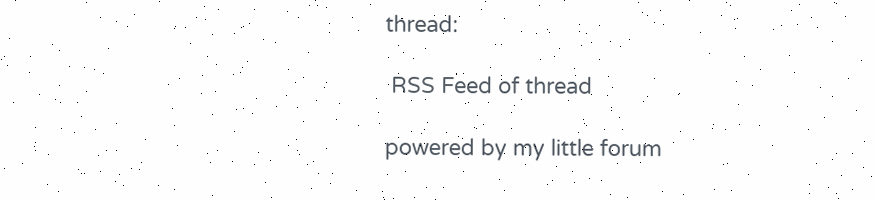thread:

 RSS Feed of thread

powered by my little forum